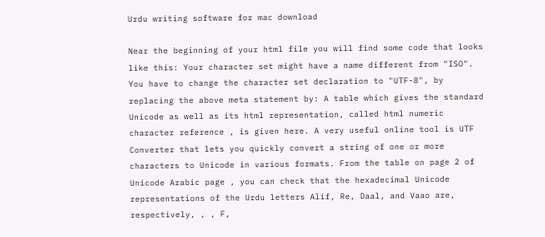Urdu writing software for mac download

Near the beginning of your html file you will find some code that looks like this: Your character set might have a name different from "ISO". You have to change the character set declaration to "UTF-8", by replacing the above meta statement by: A table which gives the standard Unicode as well as its html representation, called html numeric character reference , is given here. A very useful online tool is UTF Converter that lets you quickly convert a string of one or more characters to Unicode in various formats. From the table on page 2 of Unicode Arabic page , you can check that the hexadecimal Unicode representations of the Urdu letters Alif, Re, Daal, and Vaao are, respectively, , , F,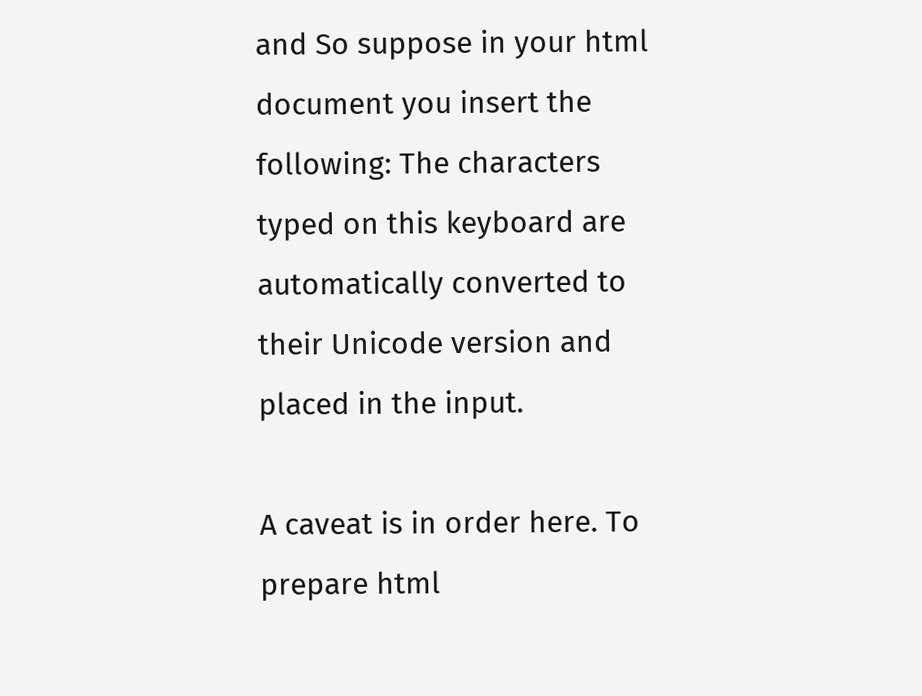and So suppose in your html document you insert the following: The characters typed on this keyboard are automatically converted to their Unicode version and placed in the input.

A caveat is in order here. To prepare html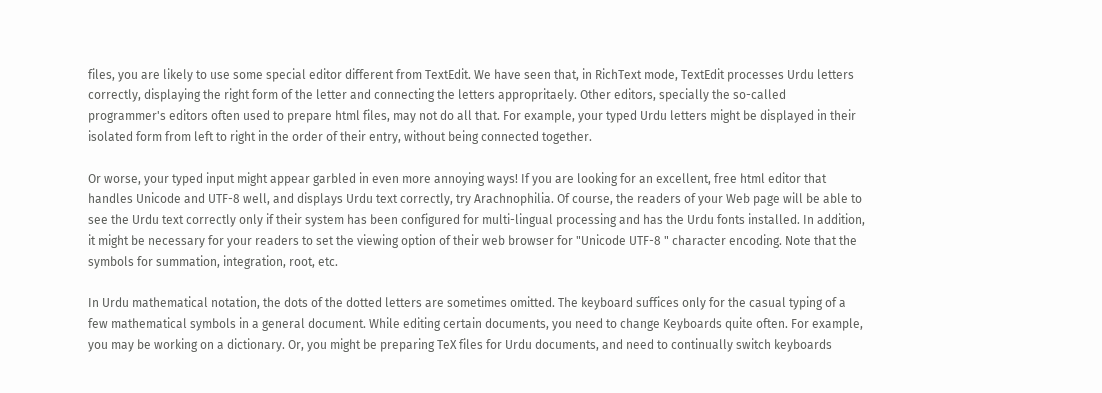files, you are likely to use some special editor different from TextEdit. We have seen that, in RichText mode, TextEdit processes Urdu letters correctly, displaying the right form of the letter and connecting the letters appropritaely. Other editors, specially the so-called programmer's editors often used to prepare html files, may not do all that. For example, your typed Urdu letters might be displayed in their isolated form from left to right in the order of their entry, without being connected together.

Or worse, your typed input might appear garbled in even more annoying ways! If you are looking for an excellent, free html editor that handles Unicode and UTF-8 well, and displays Urdu text correctly, try Arachnophilia. Of course, the readers of your Web page will be able to see the Urdu text correctly only if their system has been configured for multi-lingual processing and has the Urdu fonts installed. In addition, it might be necessary for your readers to set the viewing option of their web browser for "Unicode UTF-8 " character encoding. Note that the symbols for summation, integration, root, etc.

In Urdu mathematical notation, the dots of the dotted letters are sometimes omitted. The keyboard suffices only for the casual typing of a few mathematical symbols in a general document. While editing certain documents, you need to change Keyboards quite often. For example, you may be working on a dictionary. Or, you might be preparing TeX files for Urdu documents, and need to continually switch keyboards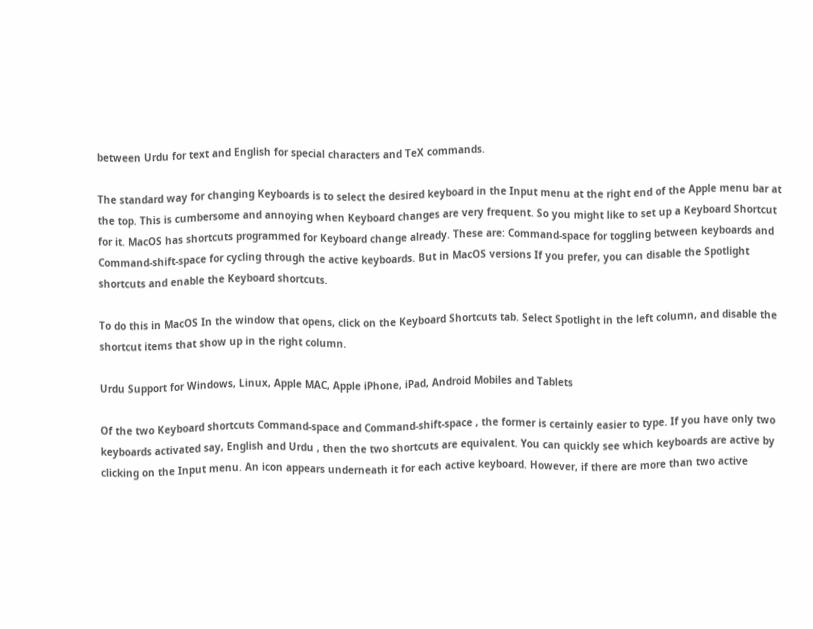between Urdu for text and English for special characters and TeX commands.

The standard way for changing Keyboards is to select the desired keyboard in the Input menu at the right end of the Apple menu bar at the top. This is cumbersome and annoying when Keyboard changes are very frequent. So you might like to set up a Keyboard Shortcut for it. MacOS has shortcuts programmed for Keyboard change already. These are: Command-space for toggling between keyboards and Command-shift-space for cycling through the active keyboards. But in MacOS versions If you prefer, you can disable the Spotlight shortcuts and enable the Keyboard shortcuts.

To do this in MacOS In the window that opens, click on the Keyboard Shortcuts tab. Select Spotlight in the left column, and disable the shortcut items that show up in the right column.

Urdu Support for Windows, Linux, Apple MAC, Apple iPhone, iPad, Android Mobiles and Tablets

Of the two Keyboard shortcuts Command-space and Command-shift-space , the former is certainly easier to type. If you have only two keyboards activated say, English and Urdu , then the two shortcuts are equivalent. You can quickly see which keyboards are active by clicking on the Input menu. An icon appears underneath it for each active keyboard. However, if there are more than two active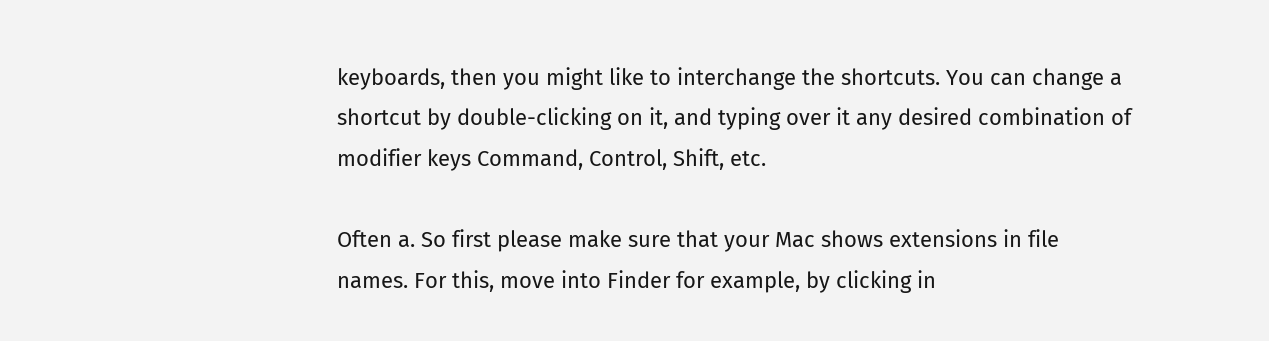keyboards, then you might like to interchange the shortcuts. You can change a shortcut by double-clicking on it, and typing over it any desired combination of modifier keys Command, Control, Shift, etc.

Often a. So first please make sure that your Mac shows extensions in file names. For this, move into Finder for example, by clicking in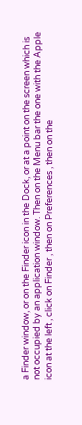a Finder window, or on the Finder icon in the Dock, or at a point on the screen which is not occupied by an application window. Then on the Menu bar the one with the Apple icon at the left , click on Finder , then on Preferences , then on the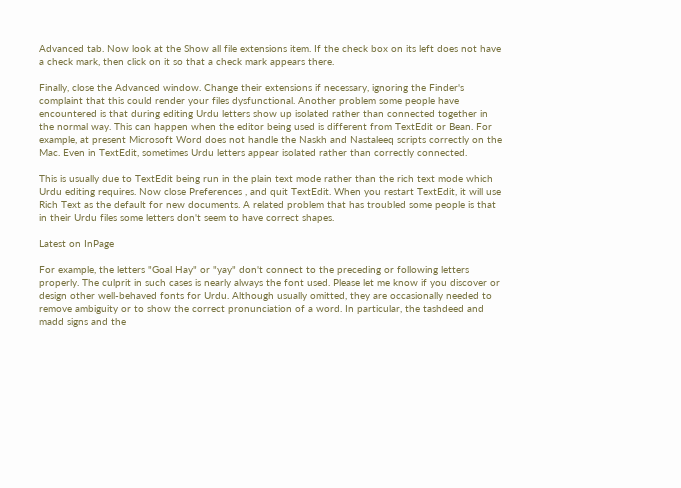Advanced tab. Now look at the Show all file extensions item. If the check box on its left does not have a check mark, then click on it so that a check mark appears there.

Finally, close the Advanced window. Change their extensions if necessary, ignoring the Finder's complaint that this could render your files dysfunctional. Another problem some people have encountered is that during editing Urdu letters show up isolated rather than connected together in the normal way. This can happen when the editor being used is different from TextEdit or Bean. For example, at present Microsoft Word does not handle the Naskh and Nastaleeq scripts correctly on the Mac. Even in TextEdit, sometimes Urdu letters appear isolated rather than correctly connected.

This is usually due to TextEdit being run in the plain text mode rather than the rich text mode which Urdu editing requires. Now close Preferences , and quit TextEdit. When you restart TextEdit, it will use Rich Text as the default for new documents. A related problem that has troubled some people is that in their Urdu files some letters don't seem to have correct shapes.

Latest on InPage

For example, the letters "Goal Hay" or "yay" don't connect to the preceding or following letters properly. The culprit in such cases is nearly always the font used. Please let me know if you discover or design other well-behaved fonts for Urdu. Although usually omitted, they are occasionally needed to remove ambiguity or to show the correct pronunciation of a word. In particular, the tashdeed and madd signs and the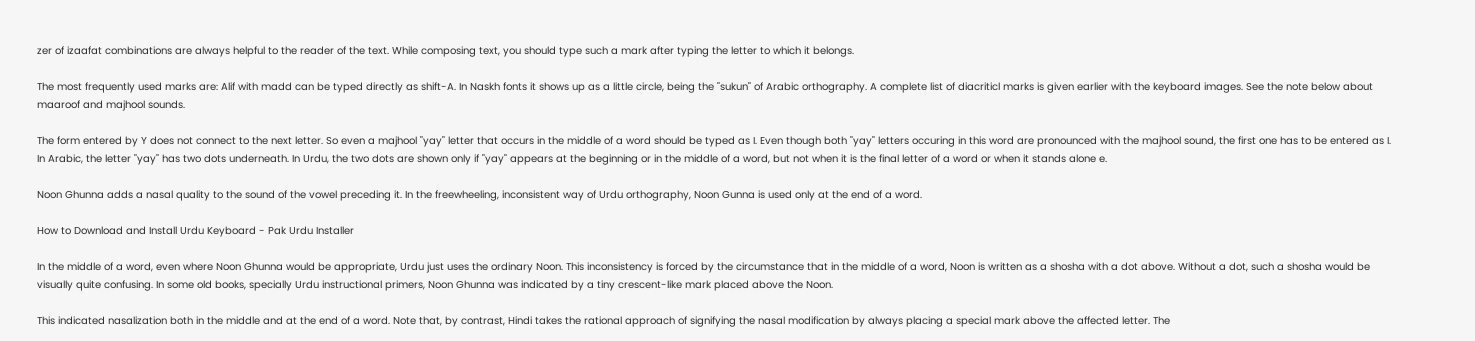zer of izaafat combinations are always helpful to the reader of the text. While composing text, you should type such a mark after typing the letter to which it belongs.

The most frequently used marks are: Alif with madd can be typed directly as shift-A. In Naskh fonts it shows up as a little circle, being the "sukun" of Arabic orthography. A complete list of diacriticl marks is given earlier with the keyboard images. See the note below about maaroof and majhool sounds.

The form entered by Y does not connect to the next letter. So even a majhool "yay" letter that occurs in the middle of a word should be typed as I. Even though both "yay" letters occuring in this word are pronounced with the majhool sound, the first one has to be entered as I. In Arabic, the letter "yay" has two dots underneath. In Urdu, the two dots are shown only if "yay" appears at the beginning or in the middle of a word, but not when it is the final letter of a word or when it stands alone e.

Noon Ghunna adds a nasal quality to the sound of the vowel preceding it. In the freewheeling, inconsistent way of Urdu orthography, Noon Gunna is used only at the end of a word.

How to Download and Install Urdu Keyboard - Pak Urdu Installer

In the middle of a word, even where Noon Ghunna would be appropriate, Urdu just uses the ordinary Noon. This inconsistency is forced by the circumstance that in the middle of a word, Noon is written as a shosha with a dot above. Without a dot, such a shosha would be visually quite confusing. In some old books, specially Urdu instructional primers, Noon Ghunna was indicated by a tiny crescent-like mark placed above the Noon.

This indicated nasalization both in the middle and at the end of a word. Note that, by contrast, Hindi takes the rational approach of signifying the nasal modification by always placing a special mark above the affected letter. The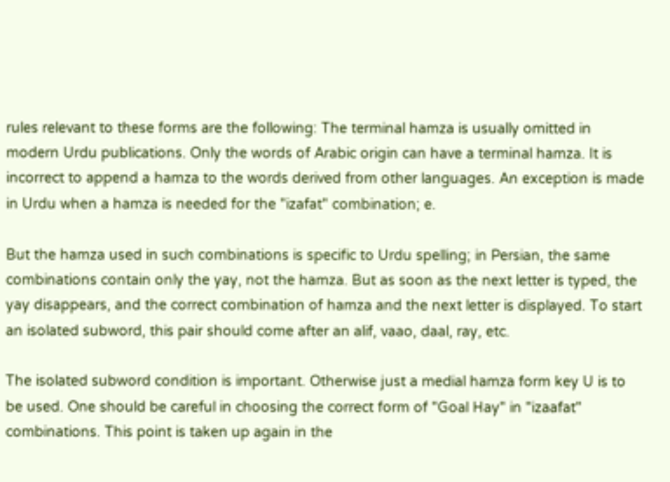rules relevant to these forms are the following: The terminal hamza is usually omitted in modern Urdu publications. Only the words of Arabic origin can have a terminal hamza. It is incorrect to append a hamza to the words derived from other languages. An exception is made in Urdu when a hamza is needed for the "izafat" combination; e.

But the hamza used in such combinations is specific to Urdu spelling; in Persian, the same combinations contain only the yay, not the hamza. But as soon as the next letter is typed, the yay disappears, and the correct combination of hamza and the next letter is displayed. To start an isolated subword, this pair should come after an alif, vaao, daal, ray, etc.

The isolated subword condition is important. Otherwise just a medial hamza form key U is to be used. One should be careful in choosing the correct form of "Goal Hay" in "izaafat" combinations. This point is taken up again in the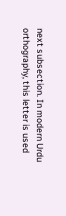next subsection. In modern Urdu orthography, this letter is used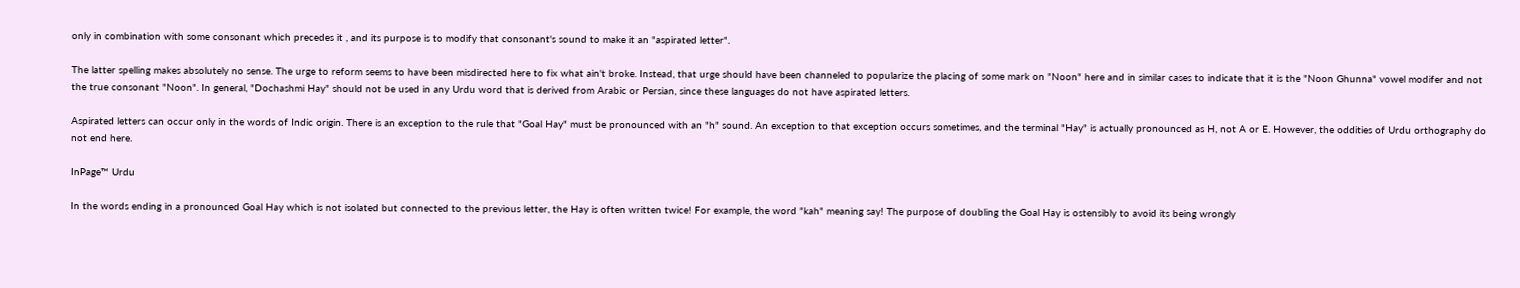only in combination with some consonant which precedes it , and its purpose is to modify that consonant's sound to make it an "aspirated letter".

The latter spelling makes absolutely no sense. The urge to reform seems to have been misdirected here to fix what ain't broke. Instead, that urge should have been channeled to popularize the placing of some mark on "Noon" here and in similar cases to indicate that it is the "Noon Ghunna" vowel modifer and not the true consonant "Noon". In general, "Dochashmi Hay" should not be used in any Urdu word that is derived from Arabic or Persian, since these languages do not have aspirated letters.

Aspirated letters can occur only in the words of Indic origin. There is an exception to the rule that "Goal Hay" must be pronounced with an "h" sound. An exception to that exception occurs sometimes, and the terminal "Hay" is actually pronounced as H, not A or E. However, the oddities of Urdu orthography do not end here.

InPage™ Urdu

In the words ending in a pronounced Goal Hay which is not isolated but connected to the previous letter, the Hay is often written twice! For example, the word "kah" meaning say! The purpose of doubling the Goal Hay is ostensibly to avoid its being wrongly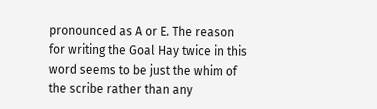pronounced as A or E. The reason for writing the Goal Hay twice in this word seems to be just the whim of the scribe rather than any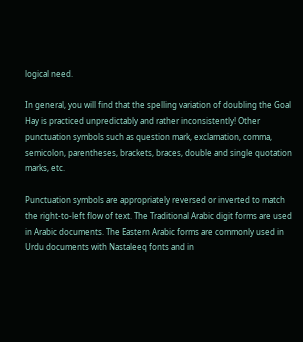logical need.

In general, you will find that the spelling variation of doubling the Goal Hay is practiced unpredictably and rather inconsistently! Other punctuation symbols such as question mark, exclamation, comma, semicolon, parentheses, brackets, braces, double and single quotation marks, etc.

Punctuation symbols are appropriately reversed or inverted to match the right-to-left flow of text. The Traditional Arabic digit forms are used in Arabic documents. The Eastern Arabic forms are commonly used in Urdu documents with Nastaleeq fonts and in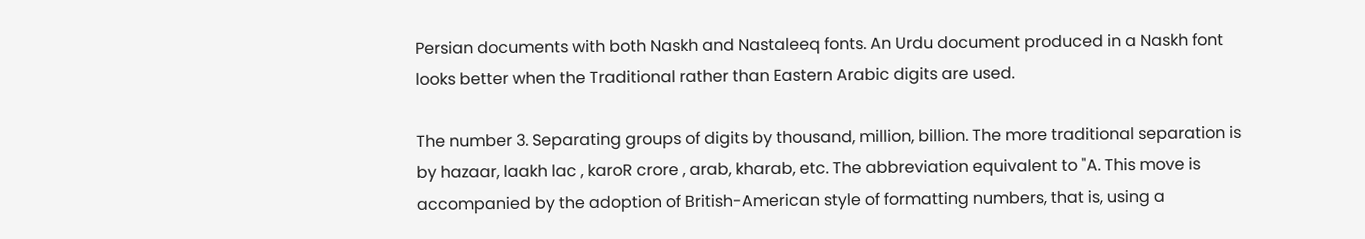Persian documents with both Naskh and Nastaleeq fonts. An Urdu document produced in a Naskh font looks better when the Traditional rather than Eastern Arabic digits are used.

The number 3. Separating groups of digits by thousand, million, billion. The more traditional separation is by hazaar, laakh lac , karoR crore , arab, kharab, etc. The abbreviation equivalent to "A. This move is accompanied by the adoption of British-American style of formatting numbers, that is, using a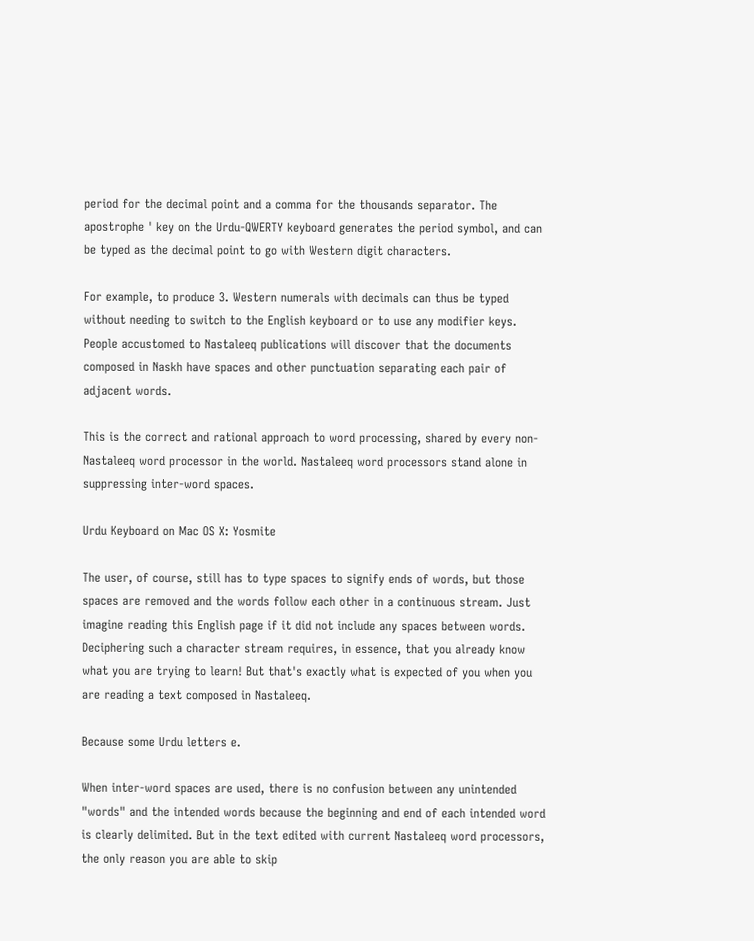period for the decimal point and a comma for the thousands separator. The apostrophe ' key on the Urdu-QWERTY keyboard generates the period symbol, and can be typed as the decimal point to go with Western digit characters.

For example, to produce 3. Western numerals with decimals can thus be typed without needing to switch to the English keyboard or to use any modifier keys. People accustomed to Nastaleeq publications will discover that the documents composed in Naskh have spaces and other punctuation separating each pair of adjacent words.

This is the correct and rational approach to word processing, shared by every non-Nastaleeq word processor in the world. Nastaleeq word processors stand alone in suppressing inter-word spaces.

Urdu Keyboard on Mac OS X: Yosmite

The user, of course, still has to type spaces to signify ends of words, but those spaces are removed and the words follow each other in a continuous stream. Just imagine reading this English page if it did not include any spaces between words. Deciphering such a character stream requires, in essence, that you already know what you are trying to learn! But that's exactly what is expected of you when you are reading a text composed in Nastaleeq.

Because some Urdu letters e.

When inter-word spaces are used, there is no confusion between any unintended "words" and the intended words because the beginning and end of each intended word is clearly delimited. But in the text edited with current Nastaleeq word processors, the only reason you are able to skip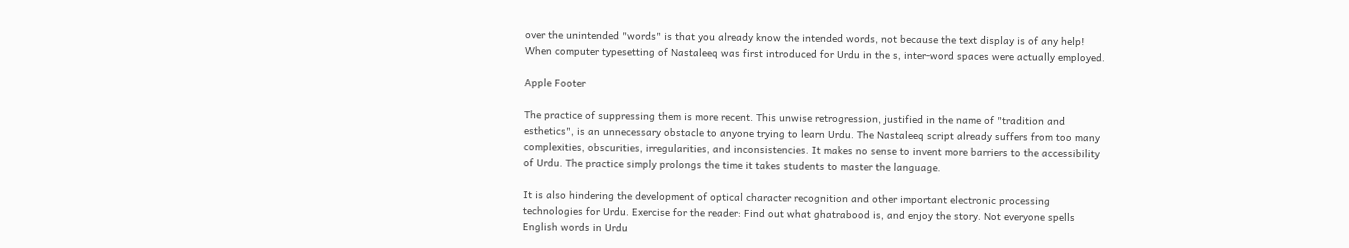over the unintended "words" is that you already know the intended words, not because the text display is of any help! When computer typesetting of Nastaleeq was first introduced for Urdu in the s, inter-word spaces were actually employed.

Apple Footer

The practice of suppressing them is more recent. This unwise retrogression, justified in the name of "tradition and esthetics", is an unnecessary obstacle to anyone trying to learn Urdu. The Nastaleeq script already suffers from too many complexities, obscurities, irregularities, and inconsistencies. It makes no sense to invent more barriers to the accessibility of Urdu. The practice simply prolongs the time it takes students to master the language.

It is also hindering the development of optical character recognition and other important electronic processing technologies for Urdu. Exercise for the reader: Find out what ghatrabood is, and enjoy the story. Not everyone spells English words in Urdu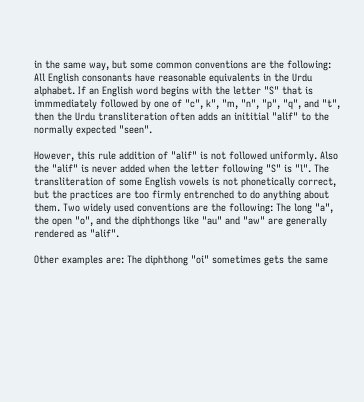in the same way, but some common conventions are the following: All English consonants have reasonable equivalents in the Urdu alphabet. If an English word begins with the letter "S" that is immmediately followed by one of "c", k", "m, "n", "p", "q", and "t", then the Urdu transliteration often adds an inititial "alif" to the normally expected "seen".

However, this rule addition of "alif" is not followed uniformly. Also the "alif" is never added when the letter following "S" is "l". The transliteration of some English vowels is not phonetically correct, but the practices are too firmly entrenched to do anything about them. Two widely used conventions are the following: The long "a", the open "o", and the diphthongs like "au" and "aw" are generally rendered as "alif".

Other examples are: The diphthong "oi" sometimes gets the same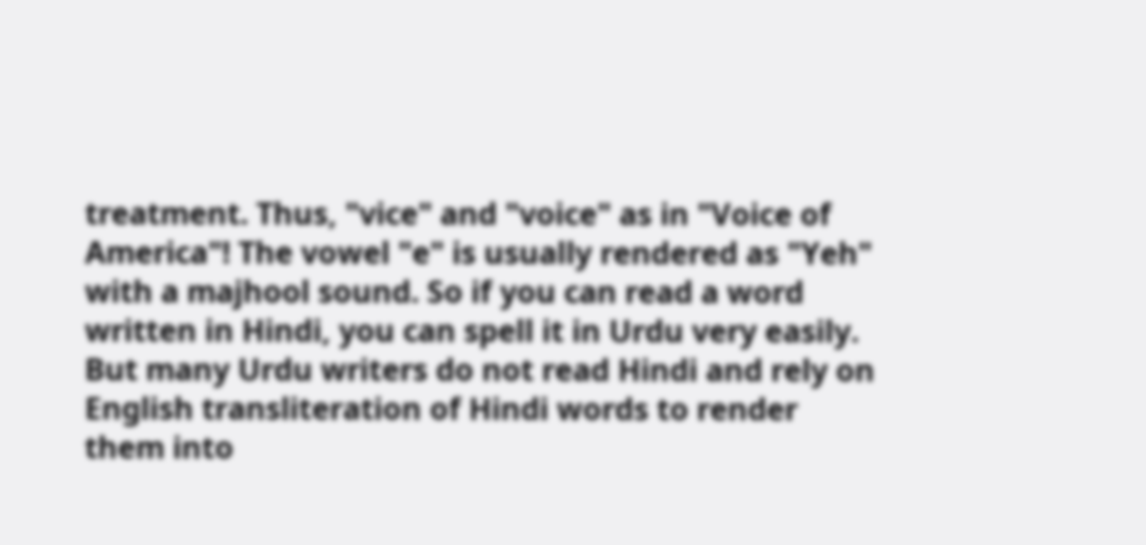treatment. Thus, "vice" and "voice" as in "Voice of America"! The vowel "e" is usually rendered as "Yeh" with a majhool sound. So if you can read a word written in Hindi, you can spell it in Urdu very easily. But many Urdu writers do not read Hindi and rely on English transliteration of Hindi words to render them into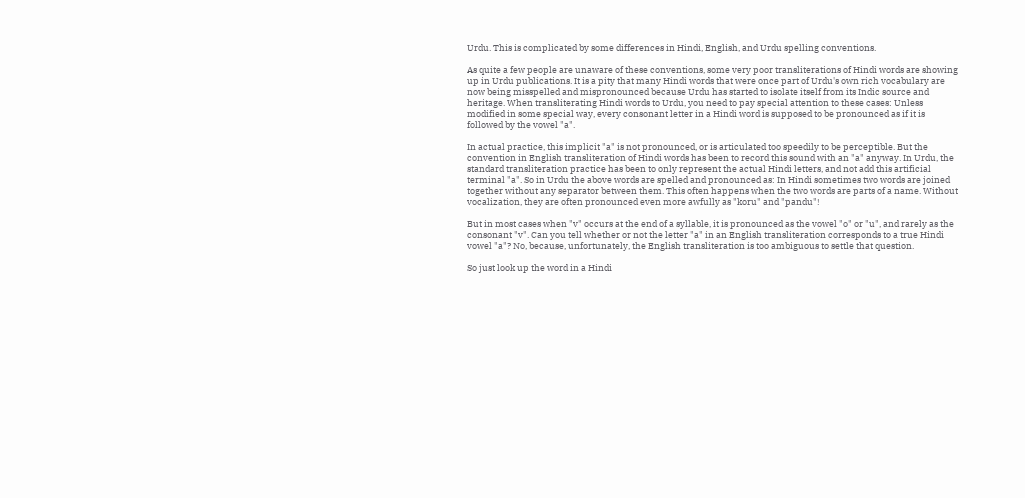Urdu. This is complicated by some differences in Hindi, English, and Urdu spelling conventions.

As quite a few people are unaware of these conventions, some very poor transliterations of Hindi words are showing up in Urdu publications. It is a pity that many Hindi words that were once part of Urdu's own rich vocabulary are now being misspelled and mispronounced because Urdu has started to isolate itself from its Indic source and heritage. When transliterating Hindi words to Urdu, you need to pay special attention to these cases: Unless modified in some special way, every consonant letter in a Hindi word is supposed to be pronounced as if it is followed by the vowel "a".

In actual practice, this implicit "a" is not pronounced, or is articulated too speedily to be perceptible. But the convention in English transliteration of Hindi words has been to record this sound with an "a" anyway. In Urdu, the standard transliteration practice has been to only represent the actual Hindi letters, and not add this artificial terminal "a". So in Urdu the above words are spelled and pronounced as: In Hindi sometimes two words are joined together without any separator between them. This often happens when the two words are parts of a name. Without vocalization, they are often pronounced even more awfully as "koru" and "pandu"!

But in most cases when "v" occurs at the end of a syllable, it is pronounced as the vowel "o" or "u", and rarely as the consonant "v". Can you tell whether or not the letter "a" in an English transliteration corresponds to a true Hindi vowel "a"? No, because, unfortunately, the English transliteration is too ambiguous to settle that question.

So just look up the word in a Hindi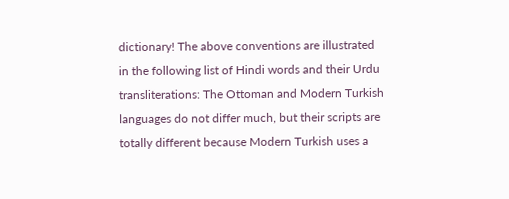dictionary! The above conventions are illustrated in the following list of Hindi words and their Urdu transliterations: The Ottoman and Modern Turkish languages do not differ much, but their scripts are totally different because Modern Turkish uses a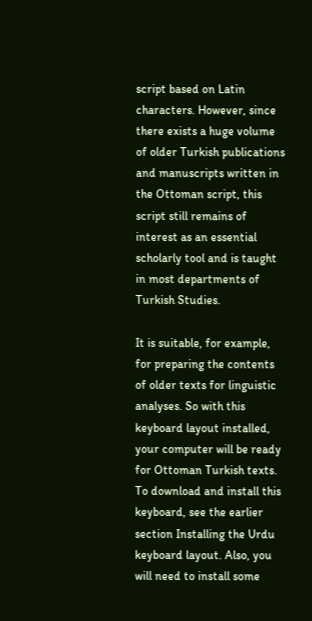script based on Latin characters. However, since there exists a huge volume of older Turkish publications and manuscripts written in the Ottoman script, this script still remains of interest as an essential scholarly tool and is taught in most departments of Turkish Studies.

It is suitable, for example, for preparing the contents of older texts for linguistic analyses. So with this keyboard layout installed, your computer will be ready for Ottoman Turkish texts. To download and install this keyboard, see the earlier section Installing the Urdu keyboard layout. Also, you will need to install some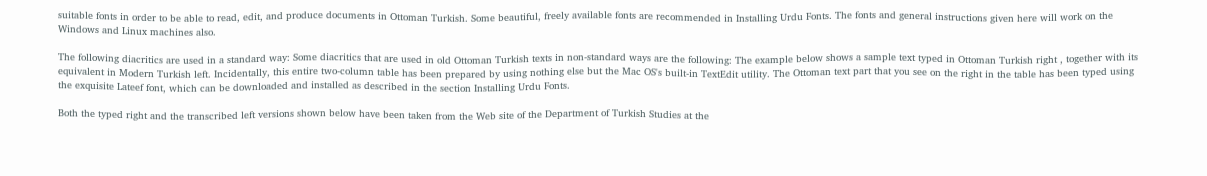suitable fonts in order to be able to read, edit, and produce documents in Ottoman Turkish. Some beautiful, freely available fonts are recommended in Installing Urdu Fonts. The fonts and general instructions given here will work on the Windows and Linux machines also.

The following diacritics are used in a standard way: Some diacritics that are used in old Ottoman Turkish texts in non-standard ways are the following: The example below shows a sample text typed in Ottoman Turkish right , together with its equivalent in Modern Turkish left. Incidentally, this entire two-column table has been prepared by using nothing else but the Mac OS's built-in TextEdit utility. The Ottoman text part that you see on the right in the table has been typed using the exquisite Lateef font, which can be downloaded and installed as described in the section Installing Urdu Fonts.

Both the typed right and the transcribed left versions shown below have been taken from the Web site of the Department of Turkish Studies at the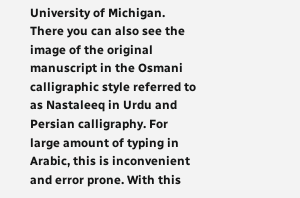University of Michigan. There you can also see the image of the original manuscript in the Osmani calligraphic style referred to as Nastaleeq in Urdu and Persian calligraphy. For large amount of typing in Arabic, this is inconvenient and error prone. With this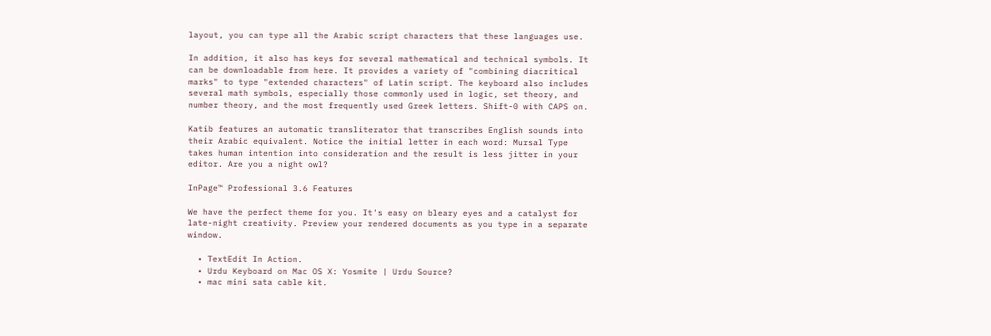layout, you can type all the Arabic script characters that these languages use.

In addition, it also has keys for several mathematical and technical symbols. It can be downloadable from here. It provides a variety of "combining diacritical marks" to type "extended characters" of Latin script. The keyboard also includes several math symbols, especially those commonly used in logic, set theory, and number theory, and the most frequently used Greek letters. Shift-0 with CAPS on.

Katib features an automatic transliterator that transcribes English sounds into their Arabic equivalent. Notice the initial letter in each word: Mursal Type takes human intention into consideration and the result is less jitter in your editor. Are you a night owl?

InPage™ Professional 3.6 Features

We have the perfect theme for you. It's easy on bleary eyes and a catalyst for late-night creativity. Preview your rendered documents as you type in a separate window.

  • TextEdit In Action.
  • Urdu Keyboard on Mac OS X: Yosmite | Urdu Source?
  • mac mini sata cable kit.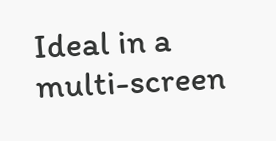Ideal in a multi-screen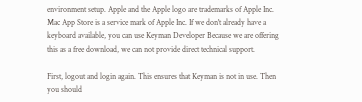environment setup. Apple and the Apple logo are trademarks of Apple Inc. Mac App Store is a service mark of Apple Inc. If we don't already have a keyboard available, you can use Keyman Developer Because we are offering this as a free download, we can not provide direct technical support.

First, logout and login again. This ensures that Keyman is not in use. Then you should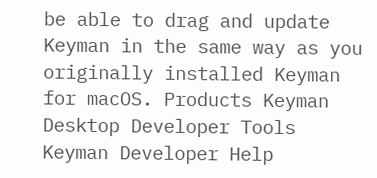be able to drag and update Keyman in the same way as you originally installed Keyman for macOS. Products Keyman Desktop Developer Tools Keyman Developer Help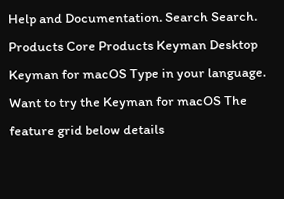Help and Documentation. Search Search. Products Core Products Keyman Desktop Keyman for macOS Type in your language. Want to try the Keyman for macOS The feature grid below details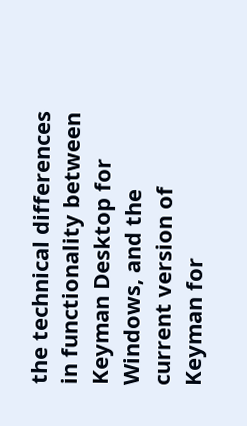the technical differences in functionality between Keyman Desktop for Windows, and the current version of Keyman for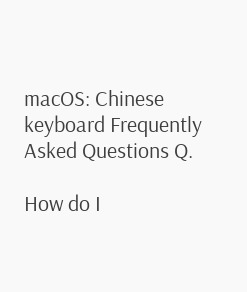macOS: Chinese keyboard Frequently Asked Questions Q.

How do I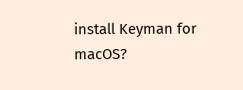install Keyman for macOS?